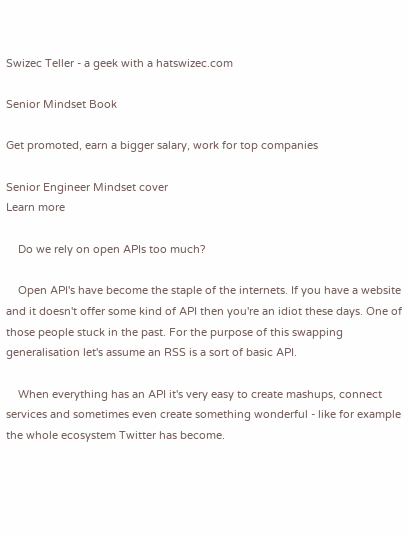Swizec Teller - a geek with a hatswizec.com

Senior Mindset Book

Get promoted, earn a bigger salary, work for top companies

Senior Engineer Mindset cover
Learn more

    Do we rely on open APIs too much?

    Open API's have become the staple of the internets. If you have a website and it doesn't offer some kind of API then you're an idiot these days. One of those people stuck in the past. For the purpose of this swapping generalisation let's assume an RSS is a sort of basic API.

    When everything has an API it's very easy to create mashups, connect services and sometimes even create something wonderful - like for example the whole ecosystem Twitter has become.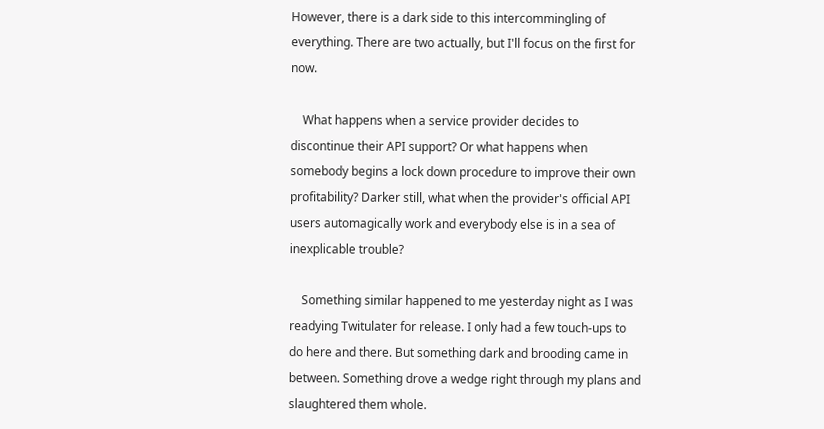However, there is a dark side to this intercommingling of everything. There are two actually, but I'll focus on the first for now.

    What happens when a service provider decides to discontinue their API support? Or what happens when somebody begins a lock down procedure to improve their own profitability? Darker still, what when the provider's official API users automagically work and everybody else is in a sea of inexplicable trouble?

    Something similar happened to me yesterday night as I was readying Twitulater for release. I only had a few touch-ups to do here and there. But something dark and brooding came in between. Something drove a wedge right through my plans and slaughtered them whole.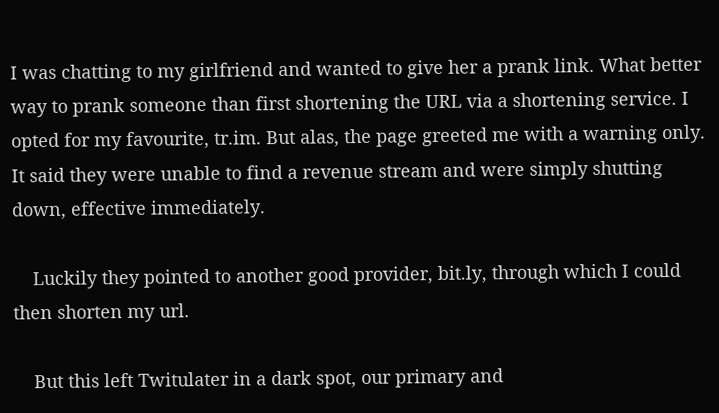I was chatting to my girlfriend and wanted to give her a prank link. What better way to prank someone than first shortening the URL via a shortening service. I opted for my favourite, tr.im. But alas, the page greeted me with a warning only. It said they were unable to find a revenue stream and were simply shutting down, effective immediately.

    Luckily they pointed to another good provider, bit.ly, through which I could then shorten my url.

    But this left Twitulater in a dark spot, our primary and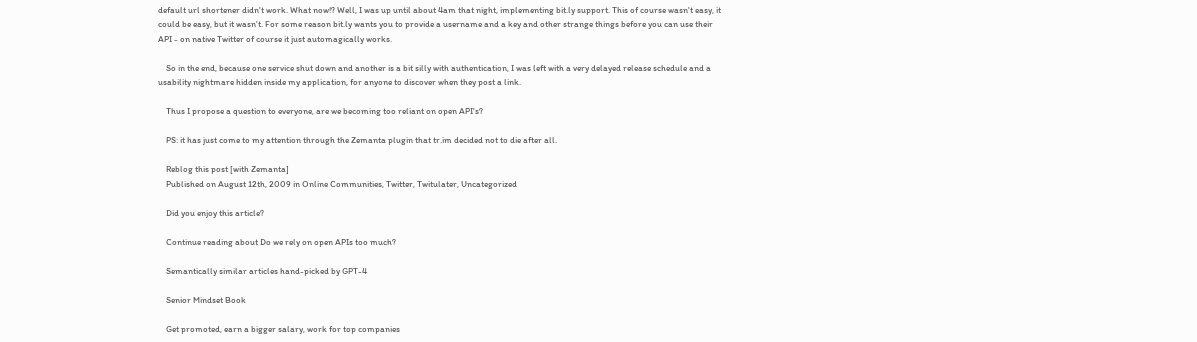default url shortener didn't work. What now!? Well, I was up until about 4am that night, implementing bit.ly support. This of course wasn't easy, it could be easy, but it wasn't. For some reason bit.ly wants you to provide a username and a key and other strange things before you can use their API - on native Twitter of course it just automagically works.

    So in the end, because one service shut down and another is a bit silly with authentication, I was left with a very delayed release schedule and a usability nightmare hidden inside my application, for anyone to discover when they post a link.

    Thus I propose a question to everyone, are we becoming too reliant on open API's?

    PS: it has just come to my attention through the Zemanta plugin that tr.im decided not to die after all.

    Reblog this post [with Zemanta]
    Published on August 12th, 2009 in Online Communities, Twitter, Twitulater, Uncategorized

    Did you enjoy this article?

    Continue reading about Do we rely on open APIs too much?

    Semantically similar articles hand-picked by GPT-4

    Senior Mindset Book

    Get promoted, earn a bigger salary, work for top companies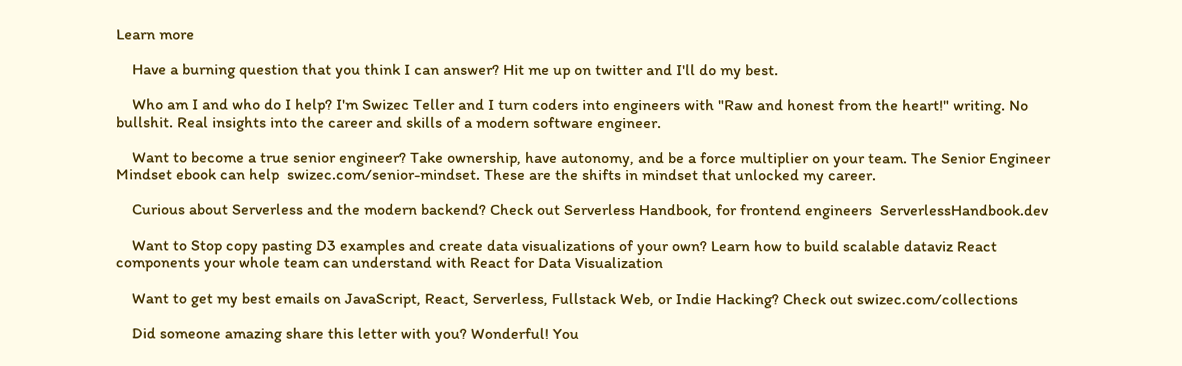Learn more

    Have a burning question that you think I can answer? Hit me up on twitter and I'll do my best.

    Who am I and who do I help? I'm Swizec Teller and I turn coders into engineers with "Raw and honest from the heart!" writing. No bullshit. Real insights into the career and skills of a modern software engineer.

    Want to become a true senior engineer? Take ownership, have autonomy, and be a force multiplier on your team. The Senior Engineer Mindset ebook can help  swizec.com/senior-mindset. These are the shifts in mindset that unlocked my career.

    Curious about Serverless and the modern backend? Check out Serverless Handbook, for frontend engineers  ServerlessHandbook.dev

    Want to Stop copy pasting D3 examples and create data visualizations of your own? Learn how to build scalable dataviz React components your whole team can understand with React for Data Visualization

    Want to get my best emails on JavaScript, React, Serverless, Fullstack Web, or Indie Hacking? Check out swizec.com/collections

    Did someone amazing share this letter with you? Wonderful! You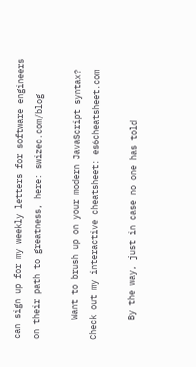can sign up for my weekly letters for software engineers on their path to greatness, here: swizec.com/blog

    Want to brush up on your modern JavaScript syntax? Check out my interactive cheatsheet: es6cheatsheet.com

    By the way, just in case no one has told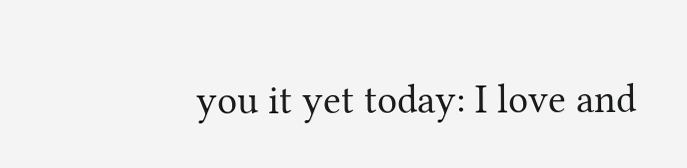you it yet today: I love and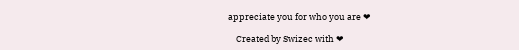appreciate you for who you are ❤

    Created by Swizec with ❤